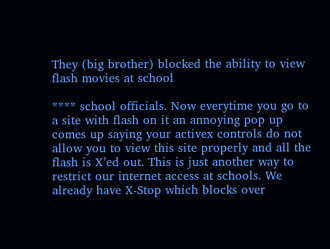They (big brother) blocked the ability to view flash movies at school

**** school officials. Now everytime you go to a site with flash on it an annoying pop up comes up saying your activex controls do not allow you to view this site properly and all the flash is X’ed out. This is just another way to restrict our internet access at schools. We already have X-Stop which blocks over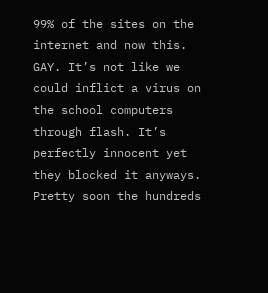99% of the sites on the internet and now this. GAY. It’s not like we could inflict a virus on the school computers through flash. It’s perfectly innocent yet they blocked it anyways. Pretty soon the hundreds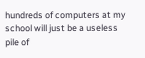hundreds of computers at my school will just be a useless pile of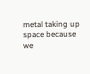metal taking up space because we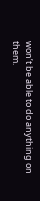won’t be able to do anything on them.